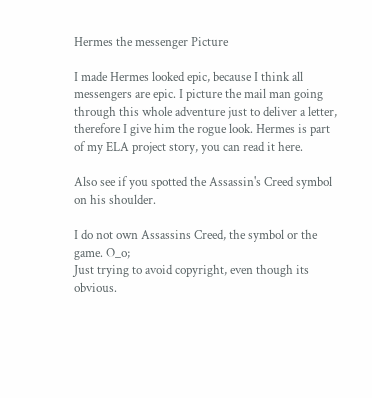Hermes the messenger Picture

I made Hermes looked epic, because I think all messengers are epic. I picture the mail man going through this whole adventure just to deliver a letter, therefore I give him the rogue look. Hermes is part of my ELA project story, you can read it here.

Also see if you spotted the Assassin's Creed symbol on his shoulder.

I do not own Assassins Creed, the symbol or the game. O_o;
Just trying to avoid copyright, even though its obvious.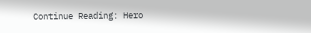Continue Reading: Hero